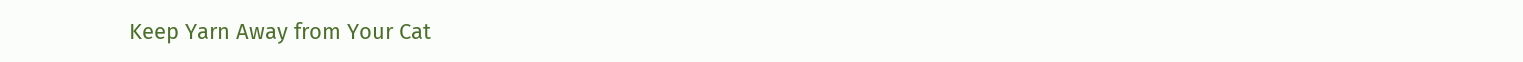Keep Yarn Away from Your Cat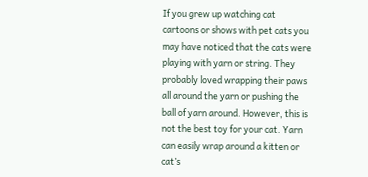If you grew up watching cat cartoons or shows with pet cats you may have noticed that the cats were playing with yarn or string. They probably loved wrapping their paws all around the yarn or pushing the ball of yarn around. However, this is not the best toy for your cat. Yarn can easily wrap around a kitten or cat’s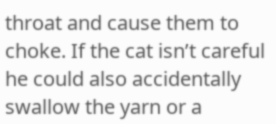throat and cause them to choke. If the cat isn’t careful he could also accidentally swallow the yarn or a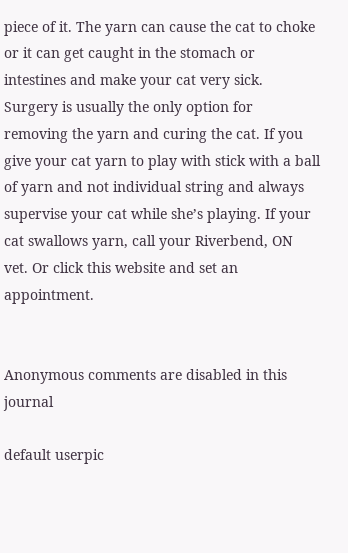piece of it. The yarn can cause the cat to choke or it can get caught in the stomach or intestines and make your cat very sick. Surgery is usually the only option for removing the yarn and curing the cat. If you give your cat yarn to play with stick with a ball of yarn and not individual string and always supervise your cat while she’s playing. If your cat swallows yarn, call your Riverbend, ON vet. Or click this website and set an appointment.


Anonymous comments are disabled in this journal

default userpic